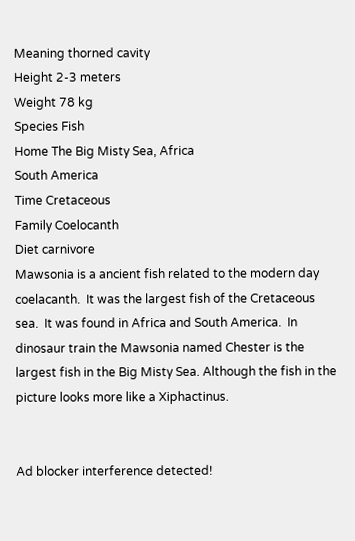Meaning thorned cavity
Height 2-3 meters
Weight 78 kg
Species Fish
Home The Big Misty Sea, Africa
South America
Time Cretaceous
Family Coelocanth
Diet carnivore
Mawsonia is a ancient fish related to the modern day coelacanth.  It was the largest fish of the Cretaceous sea.  It was found in Africa and South America.  In dinosaur train the Mawsonia named Chester is the largest fish in the Big Misty Sea. Although the fish in the picture looks more like a Xiphactinus.


Ad blocker interference detected!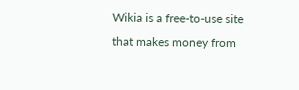Wikia is a free-to-use site that makes money from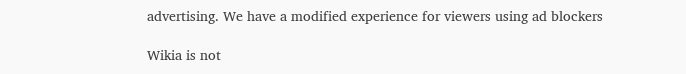advertising. We have a modified experience for viewers using ad blockers

Wikia is not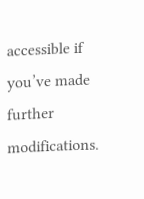accessible if you’ve made further modifications.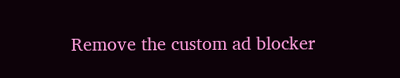Remove the custom ad blocker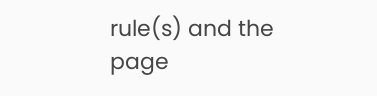rule(s) and the page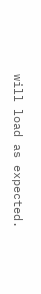will load as expected.